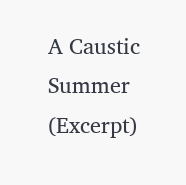A Caustic Summer (Excerpt)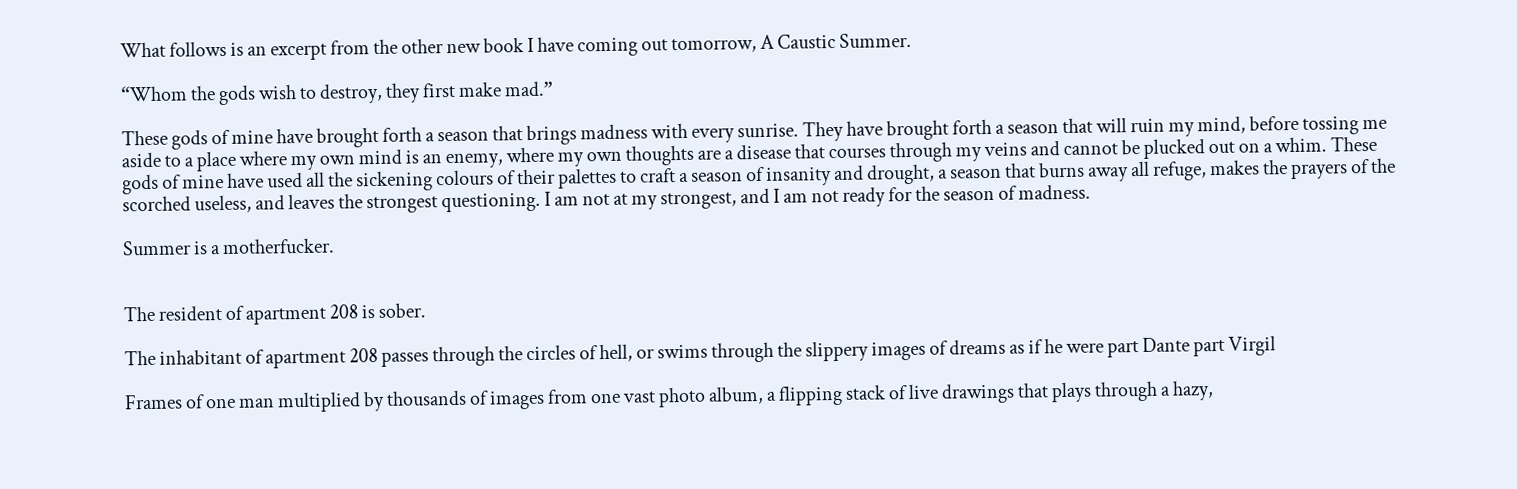What follows is an excerpt from the other new book I have coming out tomorrow, A Caustic Summer.

“Whom the gods wish to destroy, they first make mad.”

These gods of mine have brought forth a season that brings madness with every sunrise. They have brought forth a season that will ruin my mind, before tossing me aside to a place where my own mind is an enemy, where my own thoughts are a disease that courses through my veins and cannot be plucked out on a whim. These gods of mine have used all the sickening colours of their palettes to craft a season of insanity and drought, a season that burns away all refuge, makes the prayers of the scorched useless, and leaves the strongest questioning. I am not at my strongest, and I am not ready for the season of madness.

Summer is a motherfucker.


The resident of apartment 208 is sober.

The inhabitant of apartment 208 passes through the circles of hell, or swims through the slippery images of dreams as if he were part Dante part Virgil

Frames of one man multiplied by thousands of images from one vast photo album, a flipping stack of live drawings that plays through a hazy,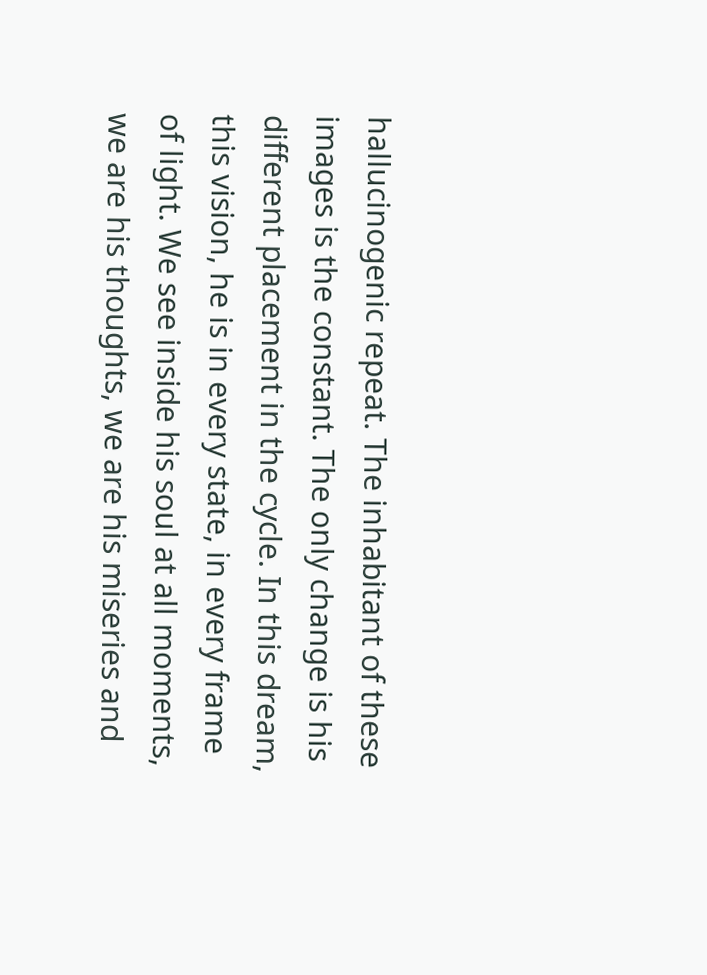hallucinogenic repeat. The inhabitant of these images is the constant. The only change is his different placement in the cycle. In this dream, this vision, he is in every state, in every frame of light. We see inside his soul at all moments, we are his thoughts, we are his miseries and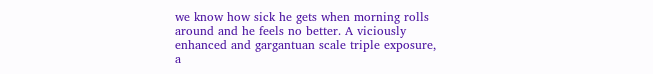we know how sick he gets when morning rolls around and he feels no better. A viciously enhanced and gargantuan scale triple exposure, a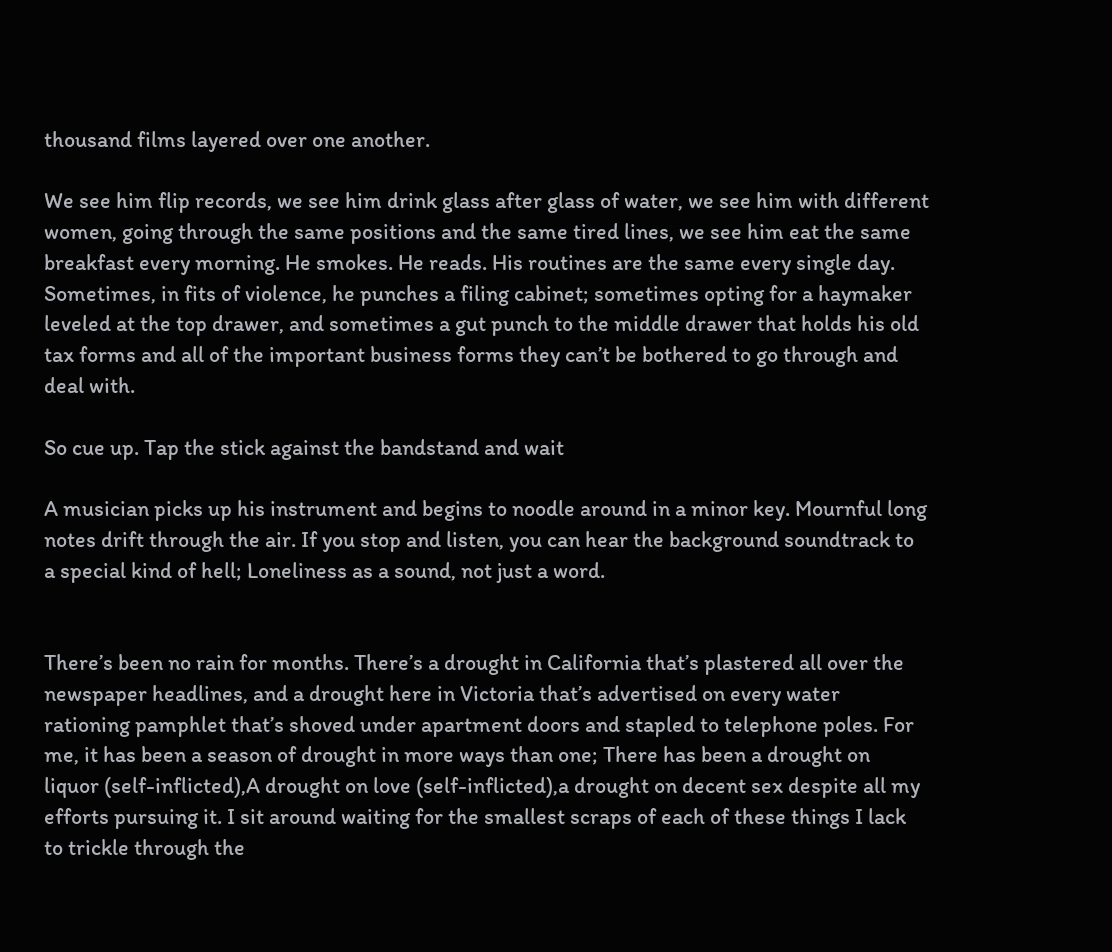thousand films layered over one another.

We see him flip records, we see him drink glass after glass of water, we see him with different women, going through the same positions and the same tired lines, we see him eat the same breakfast every morning. He smokes. He reads. His routines are the same every single day. Sometimes, in fits of violence, he punches a filing cabinet; sometimes opting for a haymaker leveled at the top drawer, and sometimes a gut punch to the middle drawer that holds his old tax forms and all of the important business forms they can’t be bothered to go through and deal with.

So cue up. Tap the stick against the bandstand and wait

A musician picks up his instrument and begins to noodle around in a minor key. Mournful long notes drift through the air. If you stop and listen, you can hear the background soundtrack to a special kind of hell; Loneliness as a sound, not just a word.


There’s been no rain for months. There’s a drought in California that’s plastered all over the newspaper headlines, and a drought here in Victoria that’s advertised on every water rationing pamphlet that’s shoved under apartment doors and stapled to telephone poles. For me, it has been a season of drought in more ways than one; There has been a drought on liquor (self-inflicted),A drought on love (self-inflicted),a drought on decent sex despite all my efforts pursuing it. I sit around waiting for the smallest scraps of each of these things I lack to trickle through the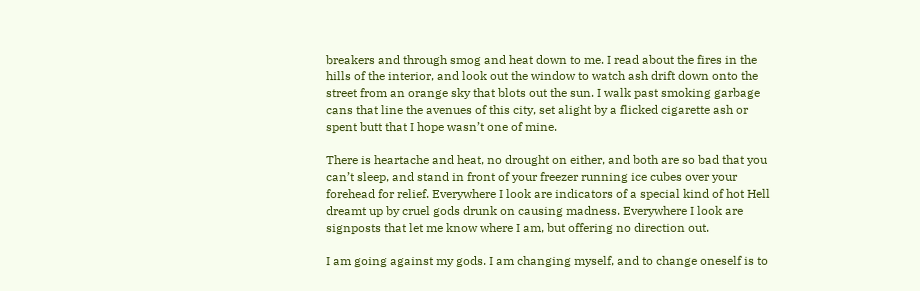breakers and through smog and heat down to me. I read about the fires in the hills of the interior, and look out the window to watch ash drift down onto the street from an orange sky that blots out the sun. I walk past smoking garbage cans that line the avenues of this city, set alight by a flicked cigarette ash or spent butt that I hope wasn’t one of mine.

There is heartache and heat, no drought on either, and both are so bad that you can’t sleep, and stand in front of your freezer running ice cubes over your forehead for relief. Everywhere I look are indicators of a special kind of hot Hell dreamt up by cruel gods drunk on causing madness. Everywhere I look are signposts that let me know where I am, but offering no direction out.

I am going against my gods. I am changing myself, and to change oneself is to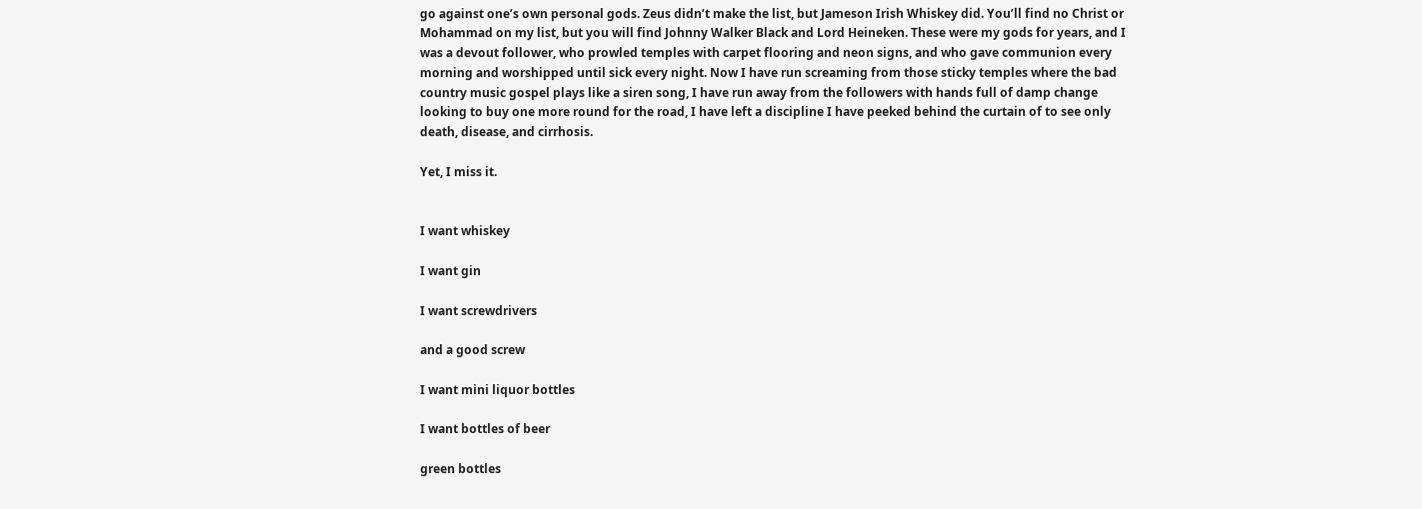go against one’s own personal gods. Zeus didn’t make the list, but Jameson Irish Whiskey did. You’ll find no Christ or Mohammad on my list, but you will find Johnny Walker Black and Lord Heineken. These were my gods for years, and I was a devout follower, who prowled temples with carpet flooring and neon signs, and who gave communion every morning and worshipped until sick every night. Now I have run screaming from those sticky temples where the bad country music gospel plays like a siren song, I have run away from the followers with hands full of damp change looking to buy one more round for the road, I have left a discipline I have peeked behind the curtain of to see only death, disease, and cirrhosis.

Yet, I miss it.


I want whiskey

I want gin

I want screwdrivers

and a good screw

I want mini liquor bottles

I want bottles of beer

green bottles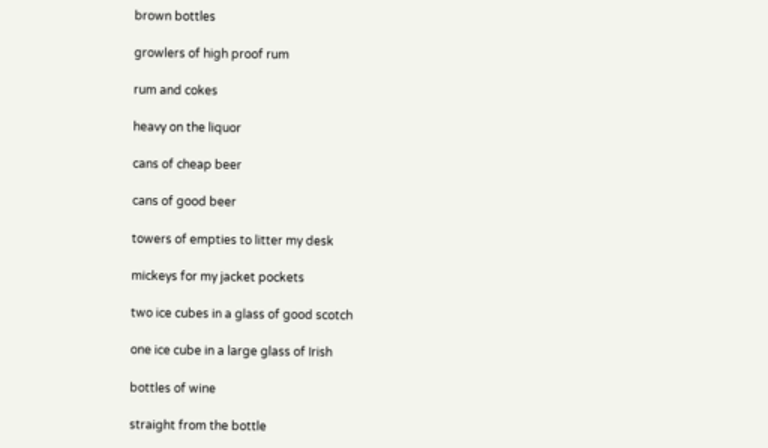brown bottles

growlers of high proof rum

rum and cokes

heavy on the liquor

cans of cheap beer

cans of good beer

towers of empties to litter my desk

mickeys for my jacket pockets

two ice cubes in a glass of good scotch

one ice cube in a large glass of Irish

bottles of wine

straight from the bottle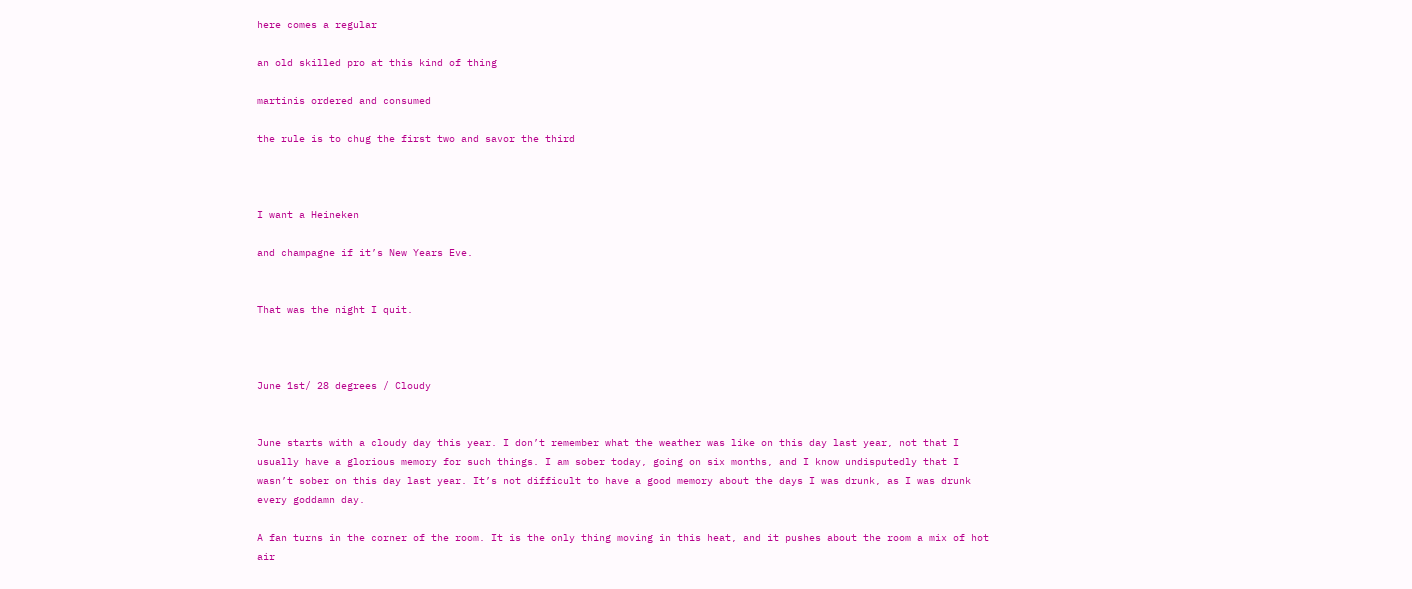here comes a regular

an old skilled pro at this kind of thing

martinis ordered and consumed

the rule is to chug the first two and savor the third



I want a Heineken

and champagne if it’s New Years Eve.


That was the night I quit.



June 1st/ 28 degrees / Cloudy


June starts with a cloudy day this year. I don’t remember what the weather was like on this day last year, not that I usually have a glorious memory for such things. I am sober today, going on six months, and I know undisputedly that I wasn’t sober on this day last year. It’s not difficult to have a good memory about the days I was drunk, as I was drunk every goddamn day.

A fan turns in the corner of the room. It is the only thing moving in this heat, and it pushes about the room a mix of hot air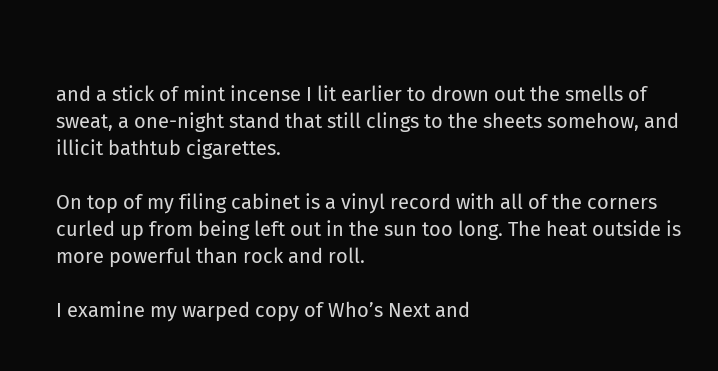and a stick of mint incense I lit earlier to drown out the smells of sweat, a one-night stand that still clings to the sheets somehow, and illicit bathtub cigarettes.

On top of my filing cabinet is a vinyl record with all of the corners curled up from being left out in the sun too long. The heat outside is more powerful than rock and roll.

I examine my warped copy of Who’s Next and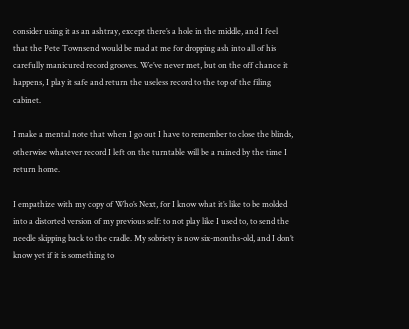consider using it as an ashtray, except there’s a hole in the middle, and I feel that the Pete Townsend would be mad at me for dropping ash into all of his carefully manicured record grooves. We’ve never met, but on the off chance it happens, I play it safe and return the useless record to the top of the filing cabinet.

I make a mental note that when I go out I have to remember to close the blinds, otherwise whatever record I left on the turntable will be a ruined by the time I return home.

I empathize with my copy of Who’s Next, for I know what it’s like to be molded into a distorted version of my previous self: to not play like I used to, to send the needle skipping back to the cradle. My sobriety is now six-months-old, and I don’t know yet if it is something to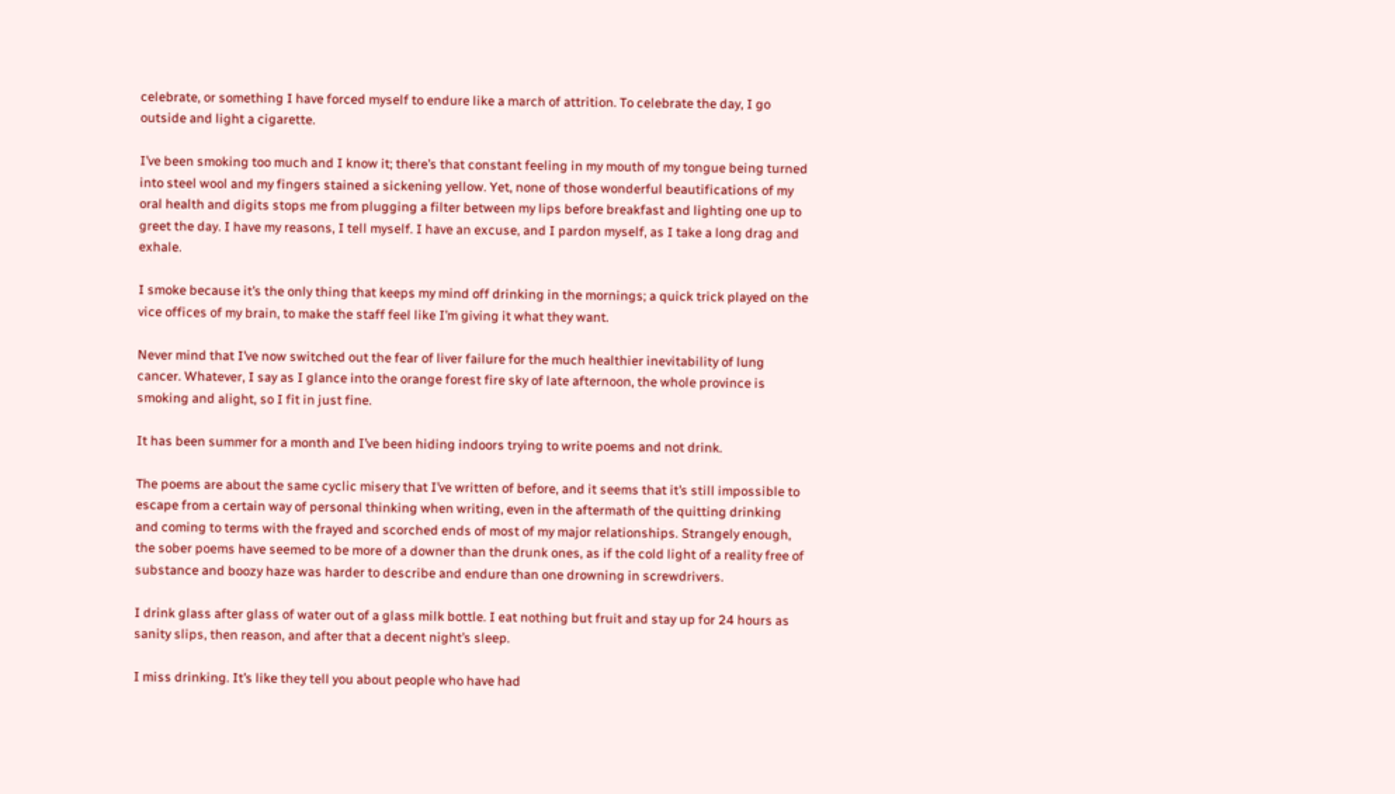celebrate, or something I have forced myself to endure like a march of attrition. To celebrate the day, I go outside and light a cigarette.

I’ve been smoking too much and I know it; there’s that constant feeling in my mouth of my tongue being turned into steel wool and my fingers stained a sickening yellow. Yet, none of those wonderful beautifications of my oral health and digits stops me from plugging a filter between my lips before breakfast and lighting one up to greet the day. I have my reasons, I tell myself. I have an excuse, and I pardon myself, as I take a long drag and exhale.

I smoke because it’s the only thing that keeps my mind off drinking in the mornings; a quick trick played on the vice offices of my brain, to make the staff feel like I’m giving it what they want.

Never mind that I’ve now switched out the fear of liver failure for the much healthier inevitability of lung cancer. Whatever, I say as I glance into the orange forest fire sky of late afternoon, the whole province is smoking and alight, so I fit in just fine.

It has been summer for a month and I’ve been hiding indoors trying to write poems and not drink.

The poems are about the same cyclic misery that I’ve written of before, and it seems that it’s still impossible to escape from a certain way of personal thinking when writing, even in the aftermath of the quitting drinking and coming to terms with the frayed and scorched ends of most of my major relationships. Strangely enough, the sober poems have seemed to be more of a downer than the drunk ones, as if the cold light of a reality free of substance and boozy haze was harder to describe and endure than one drowning in screwdrivers.

I drink glass after glass of water out of a glass milk bottle. I eat nothing but fruit and stay up for 24 hours as sanity slips, then reason, and after that a decent night’s sleep.

I miss drinking. It’s like they tell you about people who have had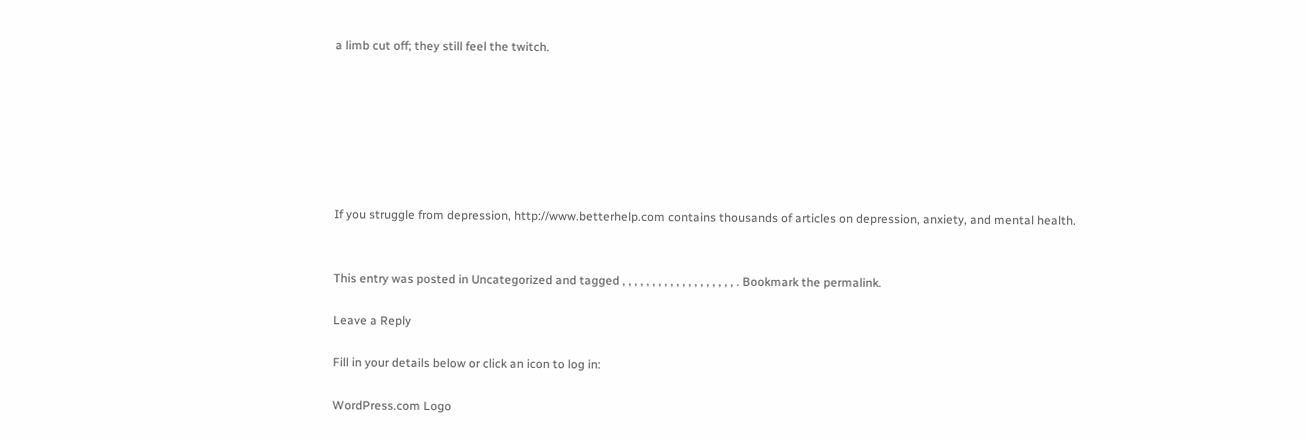a limb cut off; they still feel the twitch.







If you struggle from depression, http://www.betterhelp.com contains thousands of articles on depression, anxiety, and mental health.


This entry was posted in Uncategorized and tagged , , , , , , , , , , , , , , , , , , , . Bookmark the permalink.

Leave a Reply

Fill in your details below or click an icon to log in:

WordPress.com Logo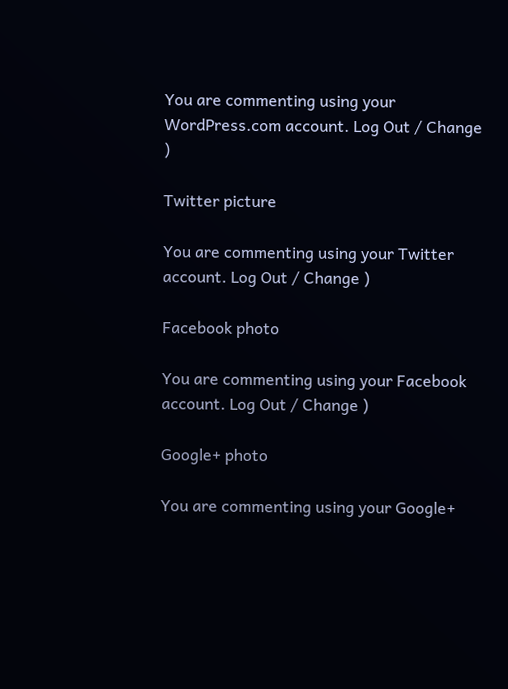You are commenting using your WordPress.com account. Log Out / Change )

Twitter picture

You are commenting using your Twitter account. Log Out / Change )

Facebook photo

You are commenting using your Facebook account. Log Out / Change )

Google+ photo

You are commenting using your Google+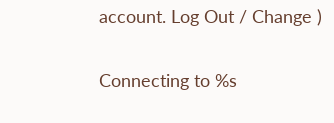account. Log Out / Change )

Connecting to %s